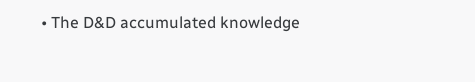• The D&D accumulated knowledge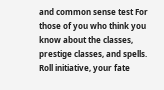and common sense test For those of you who think you know about the classes, prestige classes, and spells. Roll initiative, your fate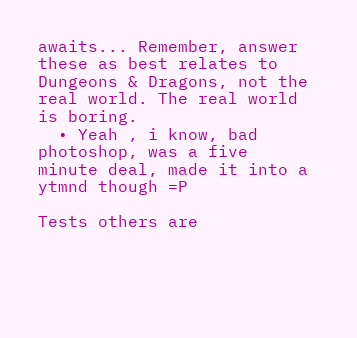awaits... Remember, answer these as best relates to Dungeons & Dragons, not the real world. The real world is boring.
  • Yeah , i know, bad photoshop, was a five minute deal, made it into a ytmnd though =P

Tests others are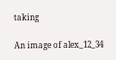taking

An image of alex_12_34